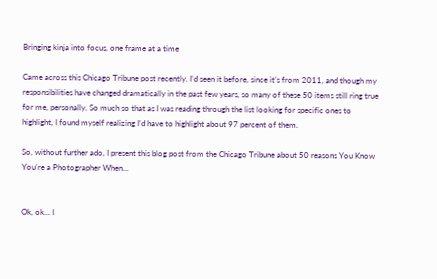Bringing kinja into focus, one frame at a time

Came across this Chicago Tribune post recently. I’d seen it before, since it’s from 2011, and though my responsibilities have changed dramatically in the past few years, so many of these 50 items still ring true for me, personally. So much so that as I was reading through the list looking for specific ones to highlight, I found myself realizing I’d have to highlight about 97 percent of them.

So, without further ado, I present this blog post from the Chicago Tribune about 50 reasons You Know You’re a Photographer When...


Ok, ok... I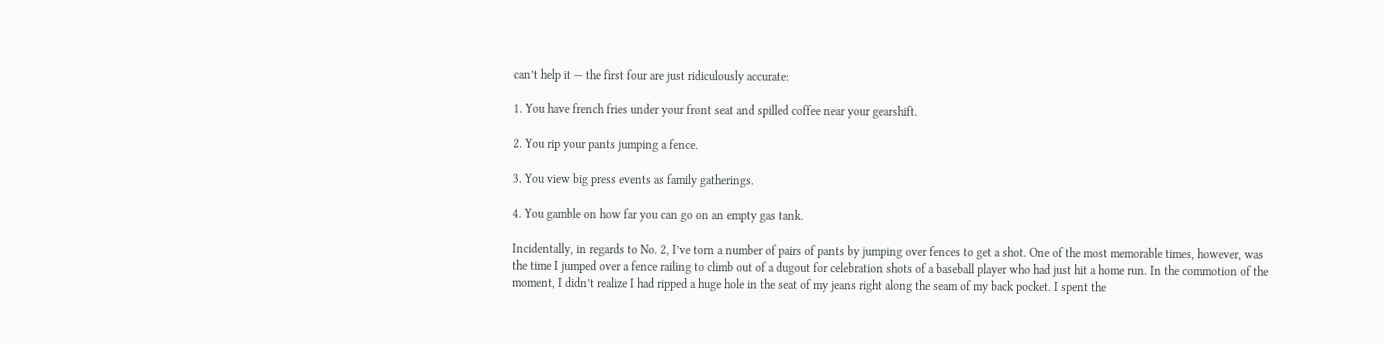can’t help it — the first four are just ridiculously accurate:

1. You have french fries under your front seat and spilled coffee near your gearshift.

2. You rip your pants jumping a fence.

3. You view big press events as family gatherings.

4. You gamble on how far you can go on an empty gas tank.

Incidentally, in regards to No. 2, I’ve torn a number of pairs of pants by jumping over fences to get a shot. One of the most memorable times, however, was the time I jumped over a fence railing to climb out of a dugout for celebration shots of a baseball player who had just hit a home run. In the commotion of the moment, I didn’t realize I had ripped a huge hole in the seat of my jeans right along the seam of my back pocket. I spent the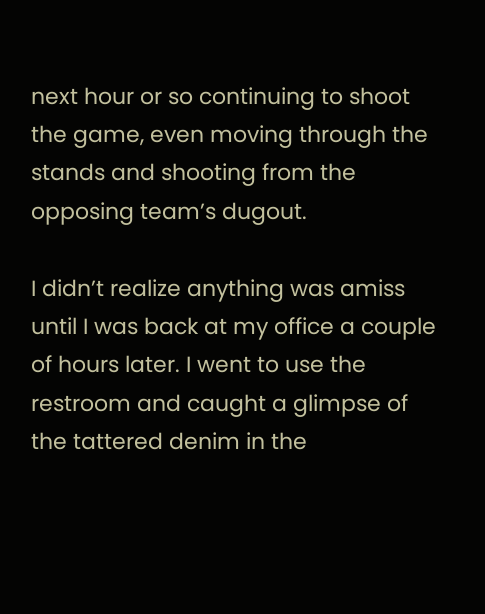next hour or so continuing to shoot the game, even moving through the stands and shooting from the opposing team’s dugout.

I didn’t realize anything was amiss until I was back at my office a couple of hours later. I went to use the restroom and caught a glimpse of the tattered denim in the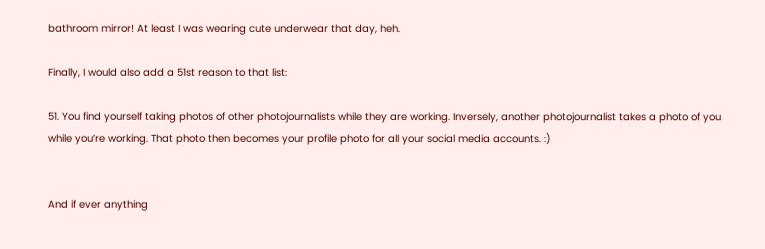bathroom mirror! At least I was wearing cute underwear that day, heh.

Finally, I would also add a 51st reason to that list:

51. You find yourself taking photos of other photojournalists while they are working. Inversely, another photojournalist takes a photo of you while you’re working. That photo then becomes your profile photo for all your social media accounts. :)


And if ever anything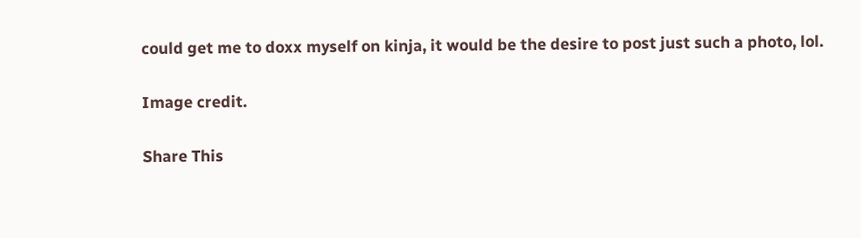could get me to doxx myself on kinja, it would be the desire to post just such a photo, lol.

Image credit.

Share This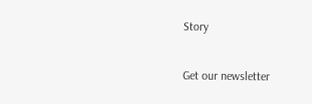Story

Get our newsletter